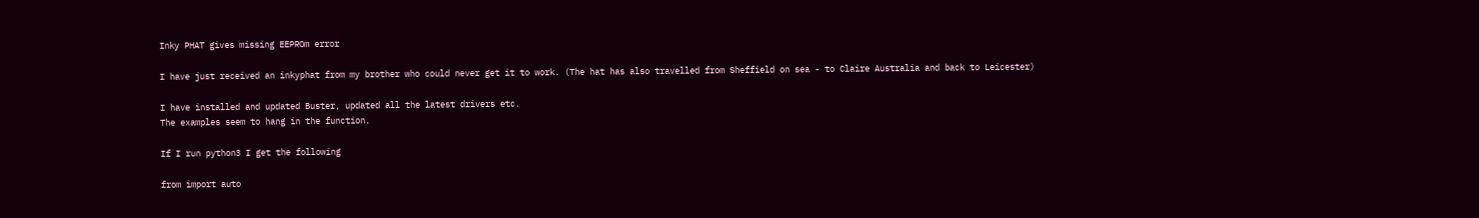Inky PHAT gives missing EEPROm error

I have just received an inkyphat from my brother who could never get it to work. (The hat has also travelled from Sheffield on sea - to Claire Australia and back to Leicester)

I have installed and updated Buster, updated all the latest drivers etc.
The examples seem to hang in the function.

If I run python3 I get the following

from import auto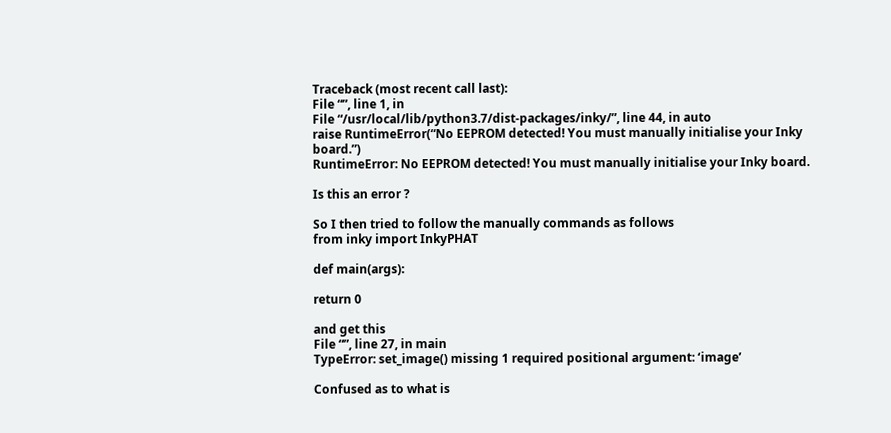Traceback (most recent call last):
File “”, line 1, in
File “/usr/local/lib/python3.7/dist-packages/inky/”, line 44, in auto
raise RuntimeError(“No EEPROM detected! You must manually initialise your Inky board.”)
RuntimeError: No EEPROM detected! You must manually initialise your Inky board.

Is this an error ?

So I then tried to follow the manually commands as follows
from inky import InkyPHAT

def main(args):

return 0

and get this
File “”, line 27, in main
TypeError: set_image() missing 1 required positional argument: ‘image’

Confused as to what is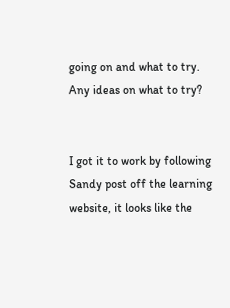going on and what to try.
Any ideas on what to try?


I got it to work by following Sandy post off the learning website, it looks like the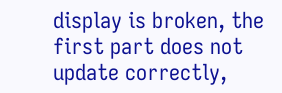display is broken, the first part does not update correctly,